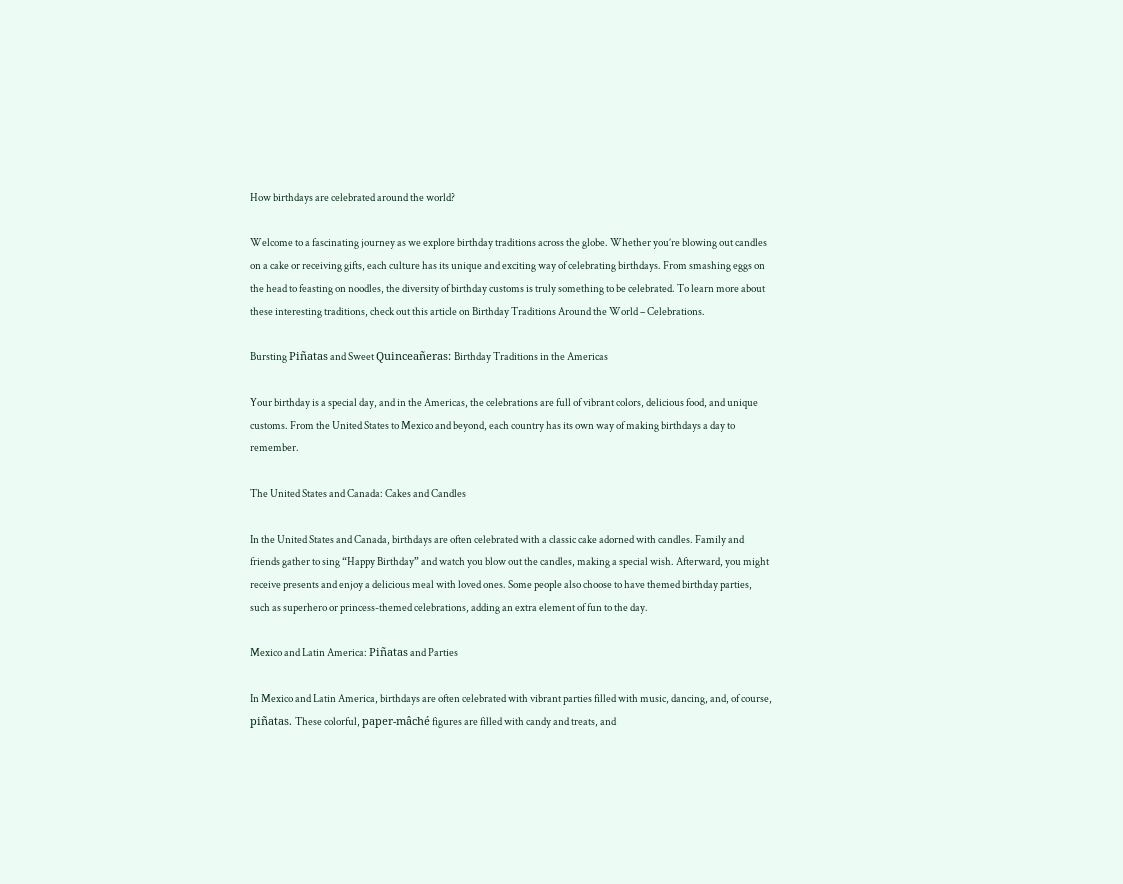How birthdays are celebrated around the world?

Welcome to a fascinating journey as we explore birthday traditions across the globe. Whether you’re blowing out candles on a cake or receiving gifts, each culture has its unique and exciting way of celebrating birthdays. From smashing eggs on the head to feasting on noodles, the diversity of birthday customs is truly something to be celebrated. To learn more about these interesting traditions, check out this article on Birthday Traditions Around the World – Celebrations.

Bursting Piñatas and Sweet Quinceañeras: Birthday Traditions in the Americas

Your birthday is a special day, and in the Americas, the celebrations are full of vibrant colors, delicious food, and unique customs. From the United States to Mexico and beyond, each country has its own way of making birthdays a day to remember.

The United States and Canada: Cakes and Candles

In the United States and Canada, birthdays are often celebrated with a classic cake adorned with candles. Family and friends gather to sing “Happy Birthday” and watch you blow out the candles, making a special wish. Afterward, you might receive presents and enjoy a delicious meal with loved ones. Some people also choose to have themed birthday parties, such as superhero or princess-themed celebrations, adding an extra element of fun to the day.

Mexico and Latin America: Piñatas and Parties

In Mexico and Latin America, birthdays are often celebrated with vibrant parties filled with music, dancing, and, of course, piñatas. These colorful, paper-mâché figures are filled with candy and treats, and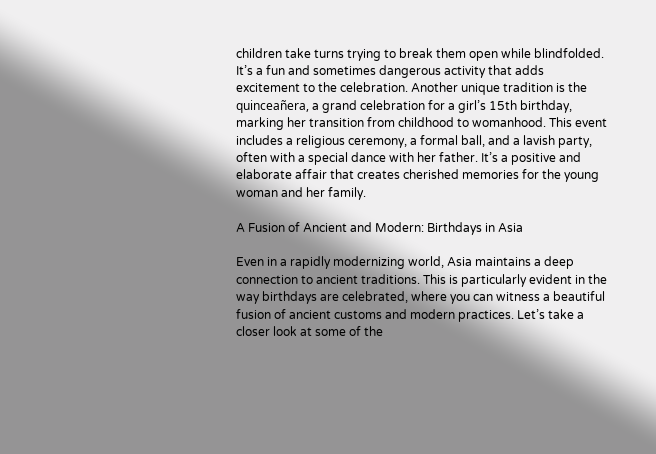children take turns trying to break them open while blindfolded. It’s a fun and sometimes dangerous activity that adds excitement to the celebration. Another unique tradition is the quinceañera, a grand celebration for a girl’s 15th birthday, marking her transition from childhood to womanhood. This event includes a religious ceremony, a formal ball, and a lavish party, often with a special dance with her father. It’s a positive and elaborate affair that creates cherished memories for the young woman and her family.

A Fusion of Ancient and Modern: Birthdays in Asia

Even in a rapidly modernizing world, Asia maintains a deep connection to ancient traditions. This is particularly evident in the way birthdays are celebrated, where you can witness a beautiful fusion of ancient customs and modern practices. Let’s take a closer look at some of the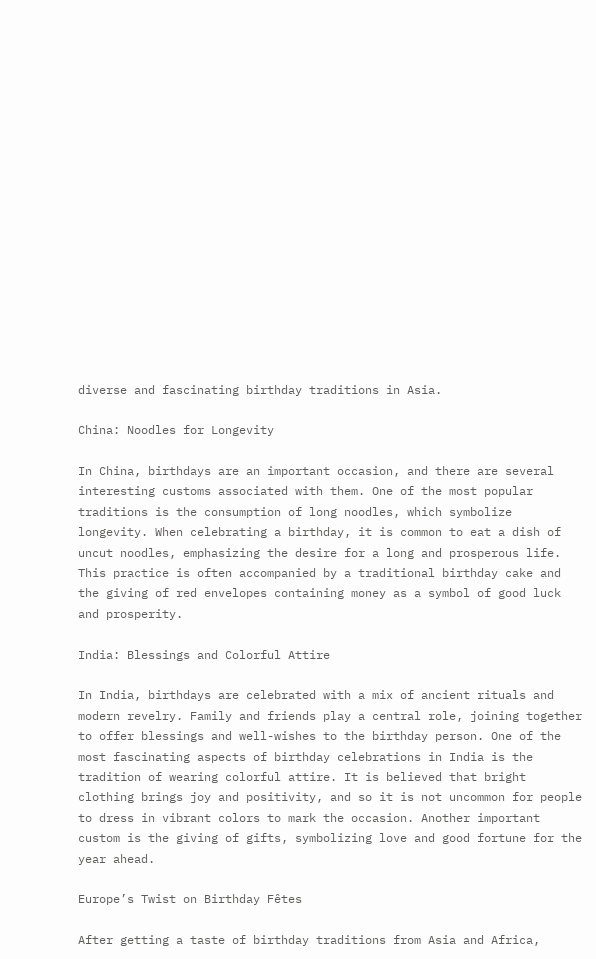diverse and fascinating birthday traditions in Asia.

China: Noodles for Longevity

In China, birthdays are an important occasion, and there are several interesting customs associated with them. One of the most popular traditions is the consumption of long noodles, which symbolize longevity. When celebrating a birthday, it is common to eat a dish of uncut noodles, emphasizing the desire for a long and prosperous life. This practice is often accompanied by a traditional birthday cake and the giving of red envelopes containing money as a symbol of good luck and prosperity.

India: Blessings and Colorful Attire

In India, birthdays are celebrated with a mix of ancient rituals and modern revelry. Family and friends play a central role, joining together to offer blessings and well-wishes to the birthday person. One of the most fascinating aspects of birthday celebrations in India is the tradition of wearing colorful attire. It is believed that bright clothing brings joy and positivity, and so it is not uncommon for people to dress in vibrant colors to mark the occasion. Another important custom is the giving of gifts, symbolizing love and good fortune for the year ahead.

Europe’s Twist on Birthday Fêtes

After getting a taste of birthday traditions from Asia and Africa,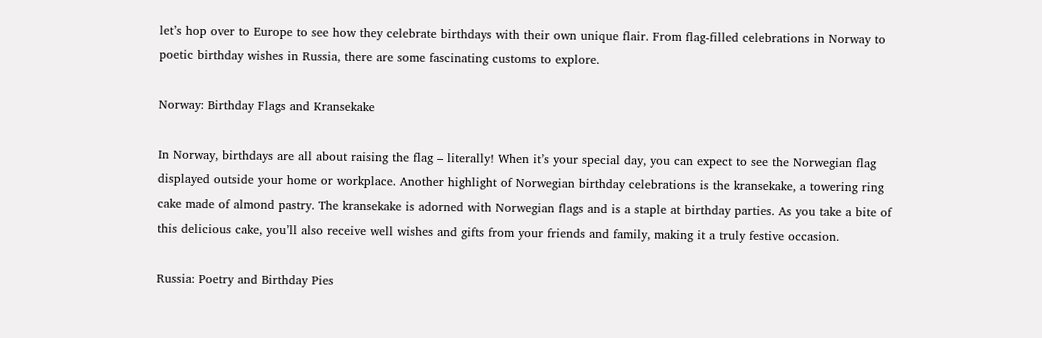let’s hop over to Europe to see how they celebrate birthdays with their own unique flair. From flag-filled celebrations in Norway to poetic birthday wishes in Russia, there are some fascinating customs to explore.

Norway: Birthday Flags and Kransekake

In Norway, birthdays are all about raising the flag – literally! When it’s your special day, you can expect to see the Norwegian flag displayed outside your home or workplace. Another highlight of Norwegian birthday celebrations is the kransekake, a towering ring cake made of almond pastry. The kransekake is adorned with Norwegian flags and is a staple at birthday parties. As you take a bite of this delicious cake, you’ll also receive well wishes and gifts from your friends and family, making it a truly festive occasion.

Russia: Poetry and Birthday Pies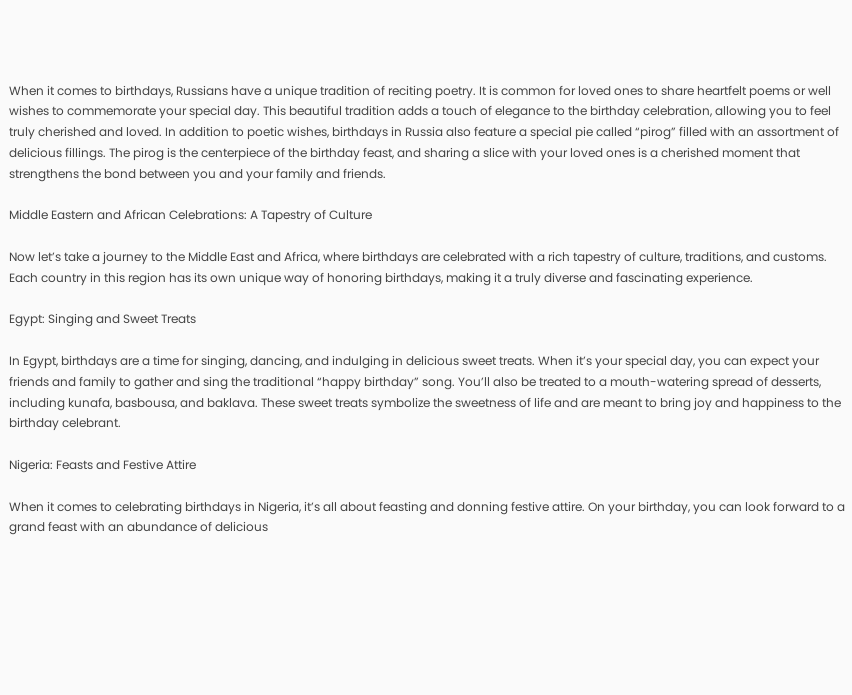When it comes to birthdays, Russians have a unique tradition of reciting poetry. It is common for loved ones to share heartfelt poems or well wishes to commemorate your special day. This beautiful tradition adds a touch of elegance to the birthday celebration, allowing you to feel truly cherished and loved. In addition to poetic wishes, birthdays in Russia also feature a special pie called “pirog” filled with an assortment of delicious fillings. The pirog is the centerpiece of the birthday feast, and sharing a slice with your loved ones is a cherished moment that strengthens the bond between you and your family and friends.

Middle Eastern and African Celebrations: A Tapestry of Culture

Now let’s take a journey to the Middle East and Africa, where birthdays are celebrated with a rich tapestry of culture, traditions, and customs. Each country in this region has its own unique way of honoring birthdays, making it a truly diverse and fascinating experience.

Egypt: Singing and Sweet Treats

In Egypt, birthdays are a time for singing, dancing, and indulging in delicious sweet treats. When it’s your special day, you can expect your friends and family to gather and sing the traditional “happy birthday” song. You’ll also be treated to a mouth-watering spread of desserts, including kunafa, basbousa, and baklava. These sweet treats symbolize the sweetness of life and are meant to bring joy and happiness to the birthday celebrant.

Nigeria: Feasts and Festive Attire

When it comes to celebrating birthdays in Nigeria, it’s all about feasting and donning festive attire. On your birthday, you can look forward to a grand feast with an abundance of delicious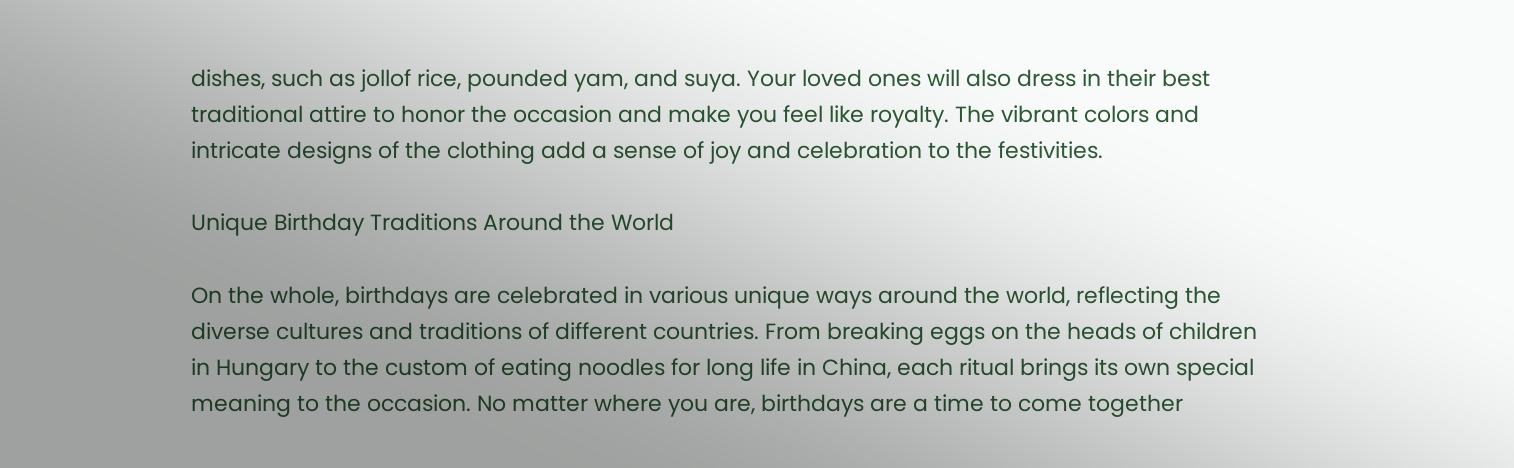dishes, such as jollof rice, pounded yam, and suya. Your loved ones will also dress in their best traditional attire to honor the occasion and make you feel like royalty. The vibrant colors and intricate designs of the clothing add a sense of joy and celebration to the festivities.

Unique Birthday Traditions Around the World

On the whole, birthdays are celebrated in various unique ways around the world, reflecting the diverse cultures and traditions of different countries. From breaking eggs on the heads of children in Hungary to the custom of eating noodles for long life in China, each ritual brings its own special meaning to the occasion. No matter where you are, birthdays are a time to come together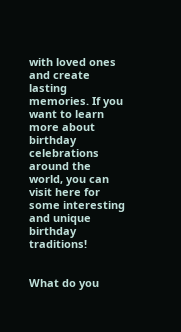with loved ones and create lasting memories. If you want to learn more about birthday celebrations around the world, you can visit here for some interesting and unique birthday traditions!


What do you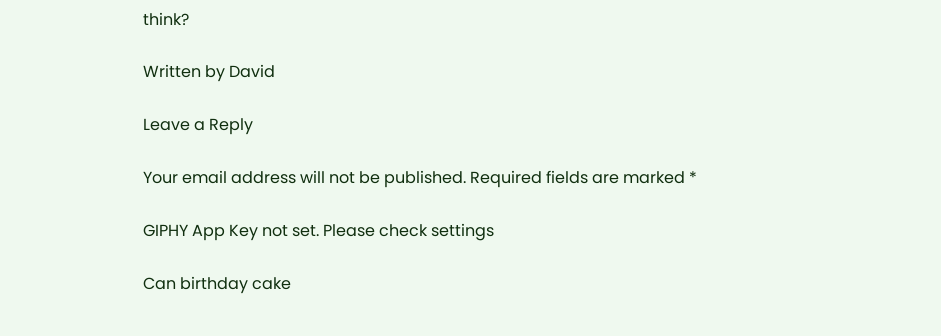think?

Written by David

Leave a Reply

Your email address will not be published. Required fields are marked *

GIPHY App Key not set. Please check settings

Can birthday cake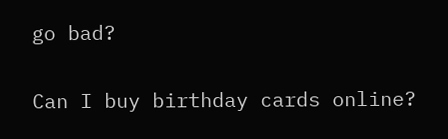go bad?

Can I buy birthday cards online?